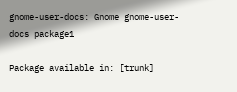gnome-user-docs: Gnome gnome-user-docs package1

Package available in: [trunk]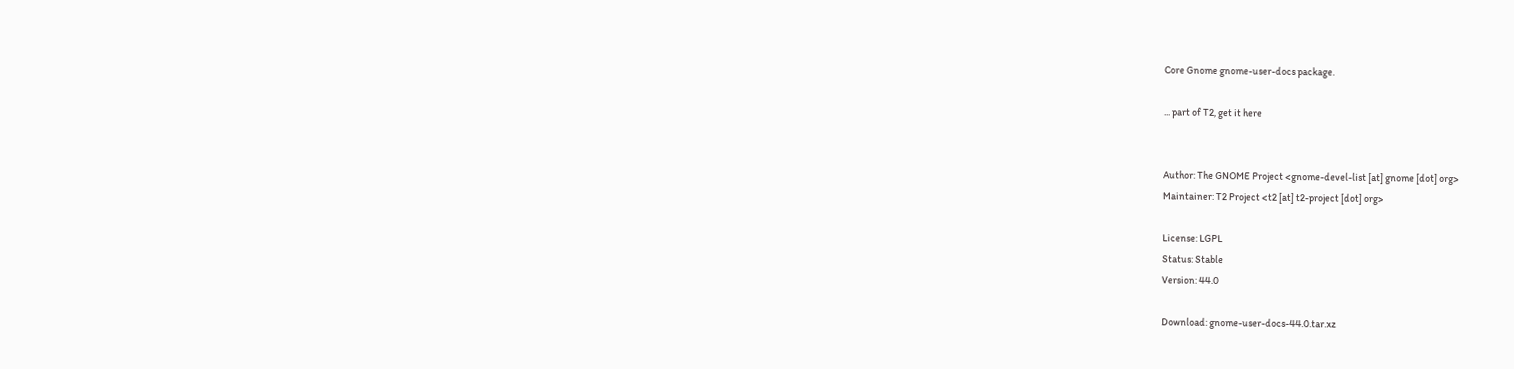Core Gnome gnome-user-docs package.

... part of T2, get it here


Author: The GNOME Project <gnome-devel-list [at] gnome [dot] org>
Maintainer: T2 Project <t2 [at] t2-project [dot] org>

License: LGPL
Status: Stable
Version: 44.0

Download: gnome-user-docs-44.0.tar.xz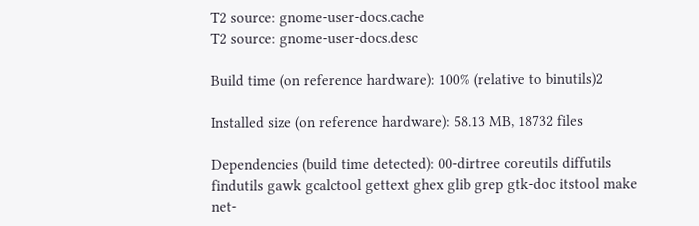T2 source: gnome-user-docs.cache
T2 source: gnome-user-docs.desc

Build time (on reference hardware): 100% (relative to binutils)2

Installed size (on reference hardware): 58.13 MB, 18732 files

Dependencies (build time detected): 00-dirtree coreutils diffutils findutils gawk gcalctool gettext ghex glib grep gtk-doc itstool make net-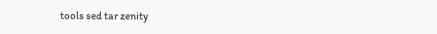tools sed tar zenity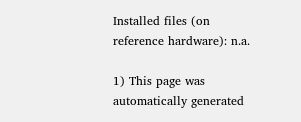Installed files (on reference hardware): n.a.

1) This page was automatically generated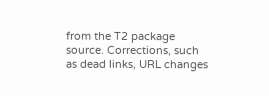from the T2 package source. Corrections, such as dead links, URL changes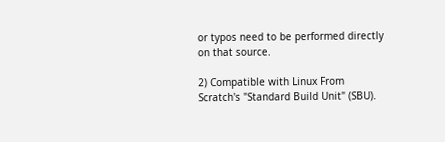or typos need to be performed directly on that source.

2) Compatible with Linux From Scratch's "Standard Build Unit" (SBU).